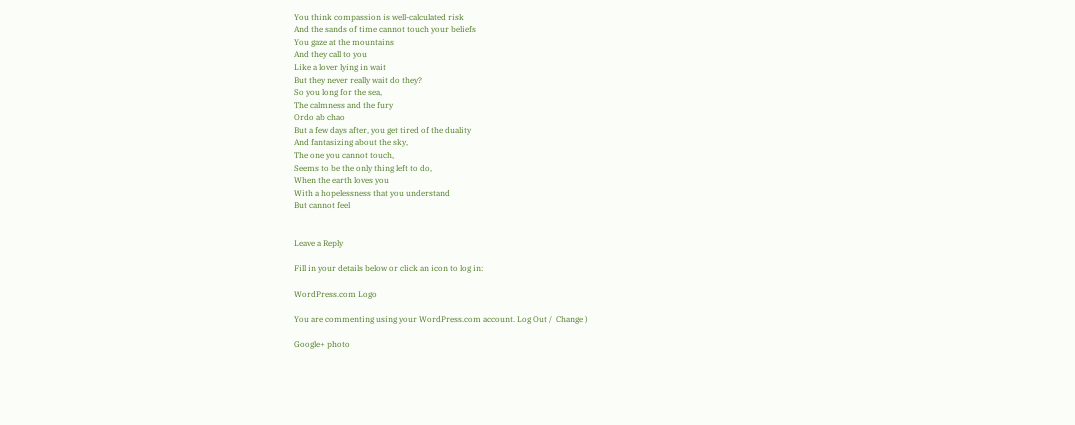You think compassion is well-calculated risk
And the sands of time cannot touch your beliefs
You gaze at the mountains
And they call to you
Like a lover lying in wait
But they never really wait do they?
So you long for the sea,
The calmness and the fury
Ordo ab chao
But a few days after, you get tired of the duality
And fantasizing about the sky,
The one you cannot touch,
Seems to be the only thing left to do,
When the earth loves you
With a hopelessness that you understand
But cannot feel


Leave a Reply

Fill in your details below or click an icon to log in:

WordPress.com Logo

You are commenting using your WordPress.com account. Log Out /  Change )

Google+ photo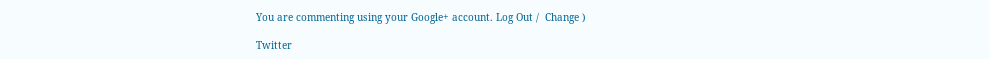You are commenting using your Google+ account. Log Out /  Change )

Twitter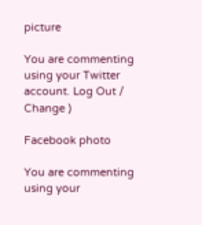picture

You are commenting using your Twitter account. Log Out /  Change )

Facebook photo

You are commenting using your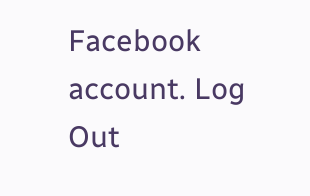Facebook account. Log Out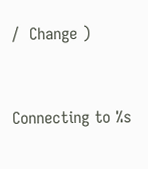/  Change )


Connecting to %s